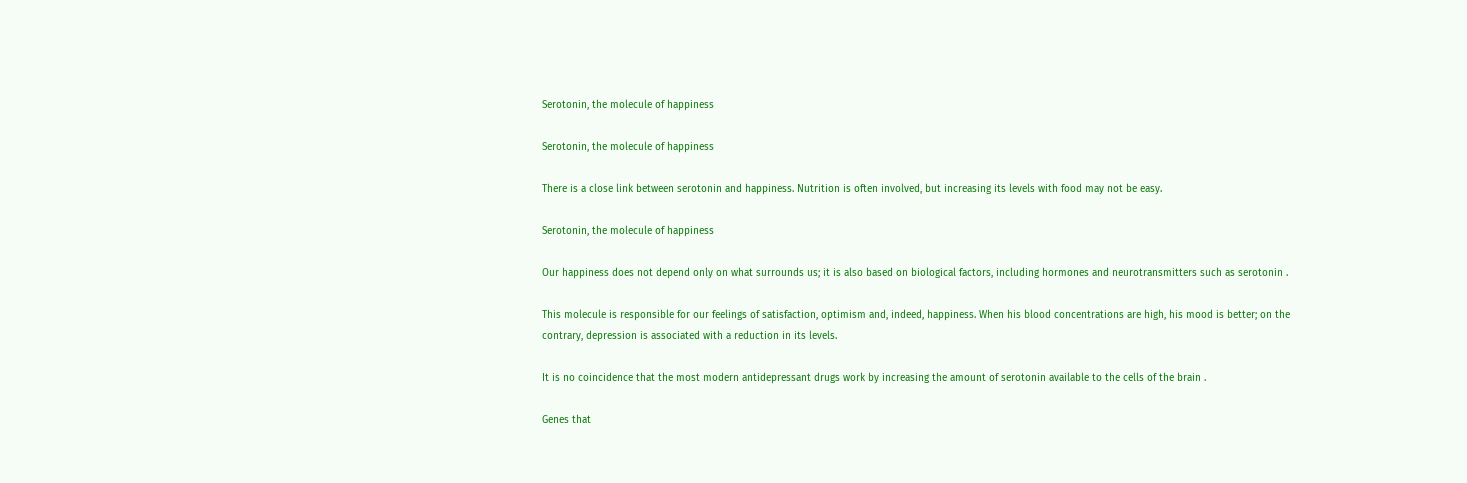Serotonin, the molecule of happiness

Serotonin, the molecule of happiness

There is a close link between serotonin and happiness. Nutrition is often involved, but increasing its levels with food may not be easy.

Serotonin, the molecule of happiness

Our happiness does not depend only on what surrounds us; it is also based on biological factors, including hormones and neurotransmitters such as serotonin .

This molecule is responsible for our feelings of satisfaction, optimism and, indeed, happiness. When his blood concentrations are high, his mood is better; on the contrary, depression is associated with a reduction in its levels.

It is no coincidence that the most modern antidepressant drugs work by increasing the amount of serotonin available to the cells of the brain .

Genes that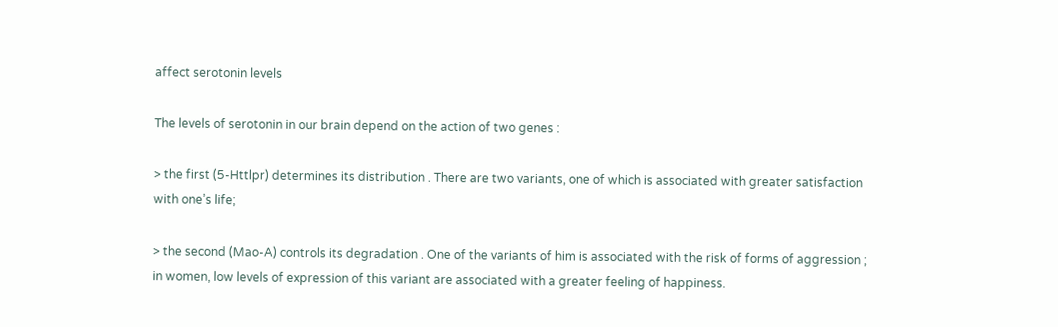affect serotonin levels

The levels of serotonin in our brain depend on the action of two genes :

> the first (5-Httlpr) determines its distribution . There are two variants, one of which is associated with greater satisfaction with one’s life;

> the second (Mao-A) controls its degradation . One of the variants of him is associated with the risk of forms of aggression ; in women, low levels of expression of this variant are associated with a greater feeling of happiness.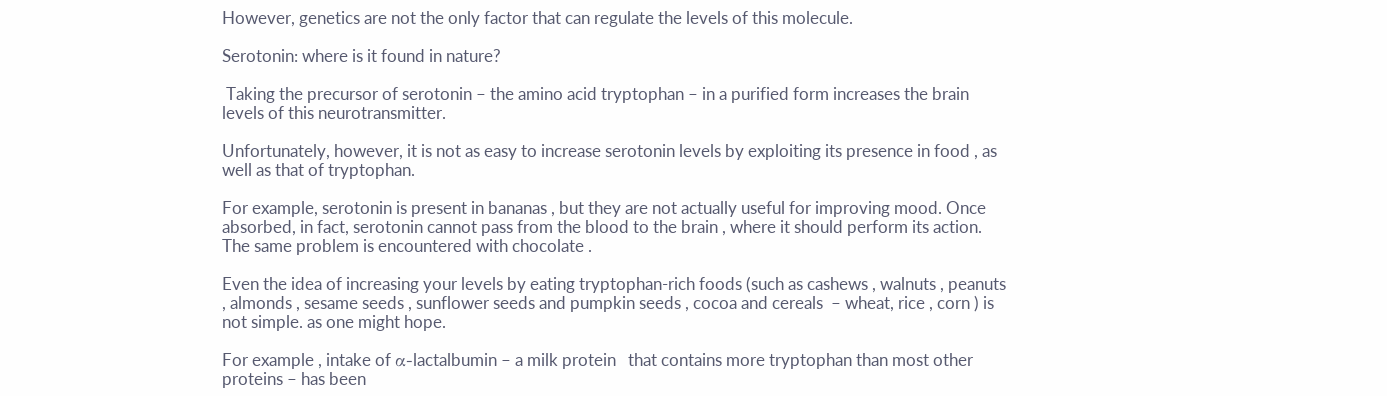However, genetics are not the only factor that can regulate the levels of this molecule.

Serotonin: where is it found in nature?

 Taking the precursor of serotonin – the amino acid tryptophan – in a purified form increases the brain levels of this neurotransmitter.

Unfortunately, however, it is not as easy to increase serotonin levels by exploiting its presence in food , as well as that of tryptophan.

For example, serotonin is present in bananas , but they are not actually useful for improving mood. Once absorbed, in fact, serotonin cannot pass from the blood to the brain , where it should perform its action. The same problem is encountered with chocolate .

Even the idea of increasing your levels by eating tryptophan-rich foods (such as cashews , walnuts , peanuts , almonds , sesame seeds , sunflower seeds and pumpkin seeds , cocoa and cereals  – wheat, rice , corn ) is not simple. as one might hope.

For example , intake of α-lactalbumin – a milk protein   that contains more tryptophan than most other proteins – has been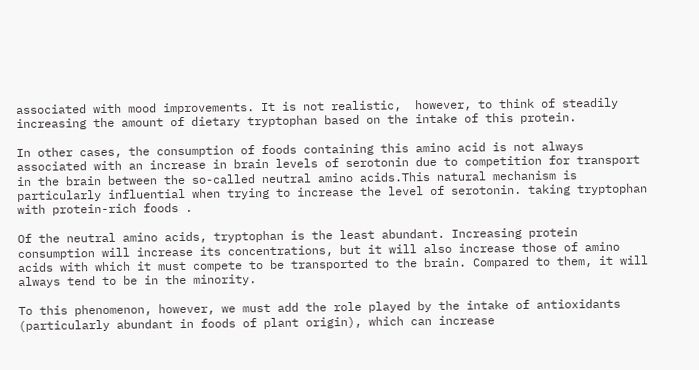associated with mood improvements. It is not realistic,  however, to think of steadily increasing the amount of dietary tryptophan based on the intake of this protein.

In other cases, the consumption of foods containing this amino acid is not always associated with an increase in brain levels of serotonin due to competition for transport in the brain between the so-called neutral amino acids.This natural mechanism is particularly influential when trying to increase the level of serotonin. taking tryptophan with protein-rich foods .

Of the neutral amino acids, tryptophan is the least abundant. Increasing protein consumption will increase its concentrations, but it will also increase those of amino acids with which it must compete to be transported to the brain. Compared to them, it will always tend to be in the minority.

To this phenomenon, however, we must add the role played by the intake of antioxidants (particularly abundant in foods of plant origin), which can increase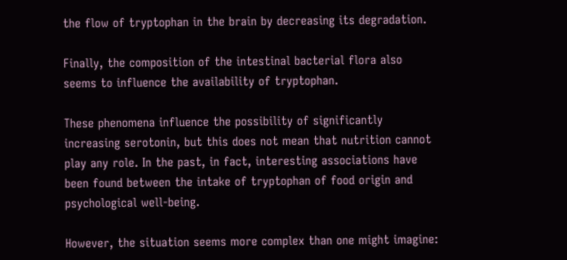the flow of tryptophan in the brain by decreasing its degradation.

Finally, the composition of the intestinal bacterial flora also seems to influence the availability of tryptophan.

These phenomena influence the possibility of significantly increasing serotonin, but this does not mean that nutrition cannot play any role. In the past, in fact, interesting associations have been found between the intake of tryptophan of food origin and psychological well-being.

However, the situation seems more complex than one might imagine: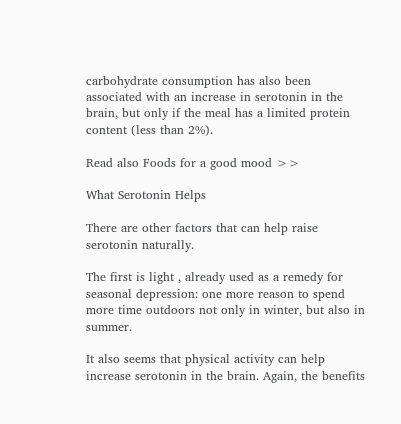carbohydrate consumption has also been associated with an increase in serotonin in the brain, but only if the meal has a limited protein content (less than 2%).

Read also Foods for a good mood >>

What Serotonin Helps

There are other factors that can help raise serotonin naturally.

The first is light , already used as a remedy for seasonal depression: one more reason to spend more time outdoors not only in winter, but also in summer.

It also seems that physical activity can help increase serotonin in the brain. Again, the benefits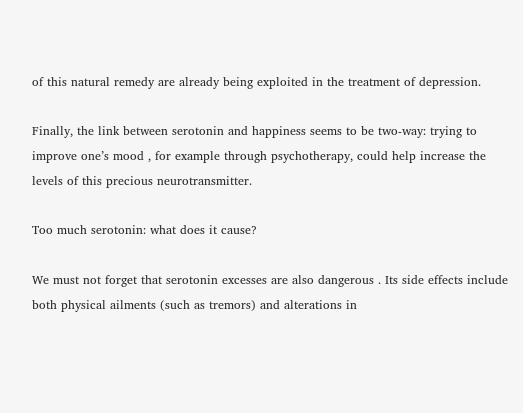of this natural remedy are already being exploited in the treatment of depression.

Finally, the link between serotonin and happiness seems to be two-way: trying to improve one’s mood , for example through psychotherapy, could help increase the levels of this precious neurotransmitter.

Too much serotonin: what does it cause?

We must not forget that serotonin excesses are also dangerous . Its side effects include both physical ailments (such as tremors) and alterations in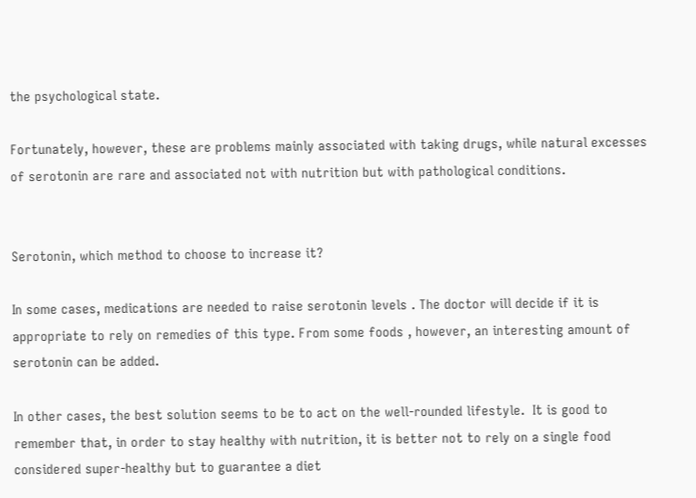the psychological state.

Fortunately, however, these are problems mainly associated with taking drugs, while natural excesses of serotonin are rare and associated not with nutrition but with pathological conditions.


Serotonin, which method to choose to increase it?

In some cases, medications are needed to raise serotonin levels . The doctor will decide if it is appropriate to rely on remedies of this type. From some foods , however, an interesting amount of serotonin can be added.

In other cases, the best solution seems to be to act on the well-rounded lifestyle.  It is good to remember that, in order to stay healthy with nutrition, it is better not to rely on a single food considered super-healthy but to guarantee a diet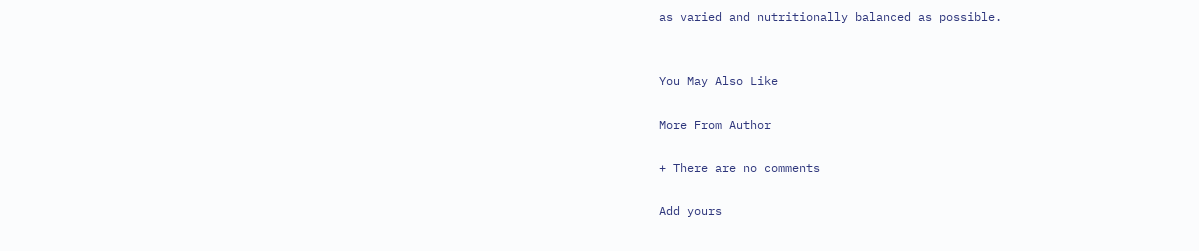as varied and nutritionally balanced as possible.


You May Also Like

More From Author

+ There are no comments

Add yours